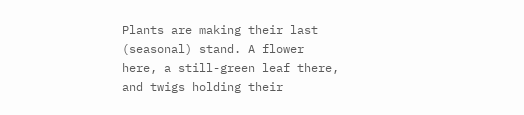Plants are making their last (seasonal) stand. A flower here, a still-green leaf there, and twigs holding their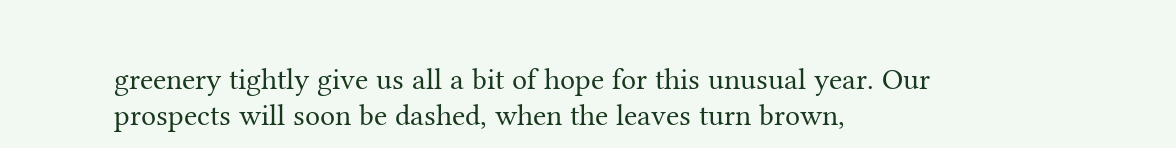greenery tightly give us all a bit of hope for this unusual year. Our prospects will soon be dashed, when the leaves turn brown,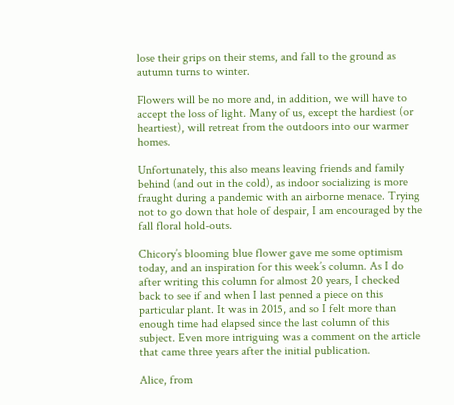lose their grips on their stems, and fall to the ground as autumn turns to winter.

Flowers will be no more and, in addition, we will have to accept the loss of light. Many of us, except the hardiest (or heartiest), will retreat from the outdoors into our warmer homes.

Unfortunately, this also means leaving friends and family behind (and out in the cold), as indoor socializing is more fraught during a pandemic with an airborne menace. Trying not to go down that hole of despair, I am encouraged by the fall floral hold-outs.

Chicory’s blooming blue flower gave me some optimism today, and an inspiration for this week’s column. As I do after writing this column for almost 20 years, I checked back to see if and when I last penned a piece on this particular plant. It was in 2015, and so I felt more than enough time had elapsed since the last column of this subject. Even more intriguing was a comment on the article that came three years after the initial publication.

Alice, from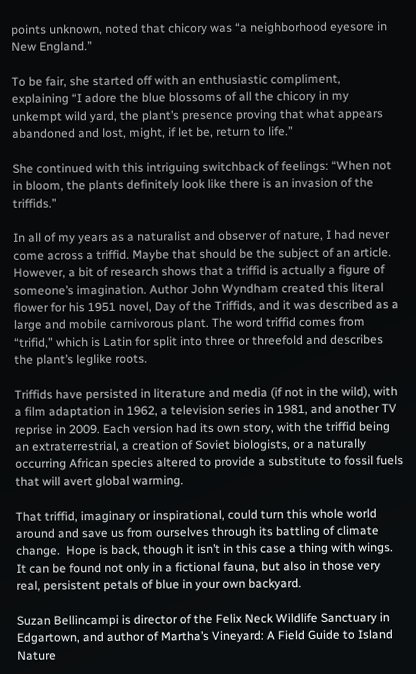points unknown, noted that chicory was “a neighborhood eyesore in New England.”

To be fair, she started off with an enthusiastic compliment, explaining “I adore the blue blossoms of all the chicory in my unkempt wild yard, the plant’s presence proving that what appears abandoned and lost, might, if let be, return to life.”

She continued with this intriguing switchback of feelings: “When not in bloom, the plants definitely look like there is an invasion of the triffids.”

In all of my years as a naturalist and observer of nature, I had never come across a triffid. Maybe that should be the subject of an article.  However, a bit of research shows that a triffid is actually a figure of someone’s imagination. Author John Wyndham created this literal flower for his 1951 novel, Day of the Triffids, and it was described as a large and mobile carnivorous plant. The word triffid comes from “trifid,” which is Latin for split into three or threefold and describes the plant’s leglike roots.

Triffids have persisted in literature and media (if not in the wild), with a film adaptation in 1962, a television series in 1981, and another TV reprise in 2009. Each version had its own story, with the triffid being an extraterrestrial, a creation of Soviet biologists, or a naturally occurring African species altered to provide a substitute to fossil fuels that will avert global warming.

That triffid, imaginary or inspirational, could turn this whole world around and save us from ourselves through its battling of climate change.  Hope is back, though it isn’t in this case a thing with wings. It can be found not only in a fictional fauna, but also in those very real, persistent petals of blue in your own backyard.

Suzan Bellincampi is director of the Felix Neck Wildlife Sanctuary in Edgartown, and author of Martha’s Vineyard: A Field Guide to Island Nature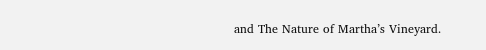and The Nature of Martha’s Vineyard.